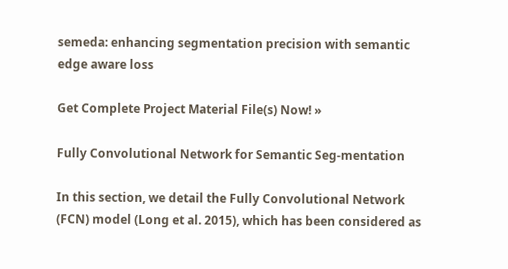semeda: enhancing segmentation precision with semantic edge aware loss

Get Complete Project Material File(s) Now! »

Fully Convolutional Network for Semantic Seg-mentation

In this section, we detail the Fully Convolutional Network (FCN) model (Long et al. 2015), which has been considered as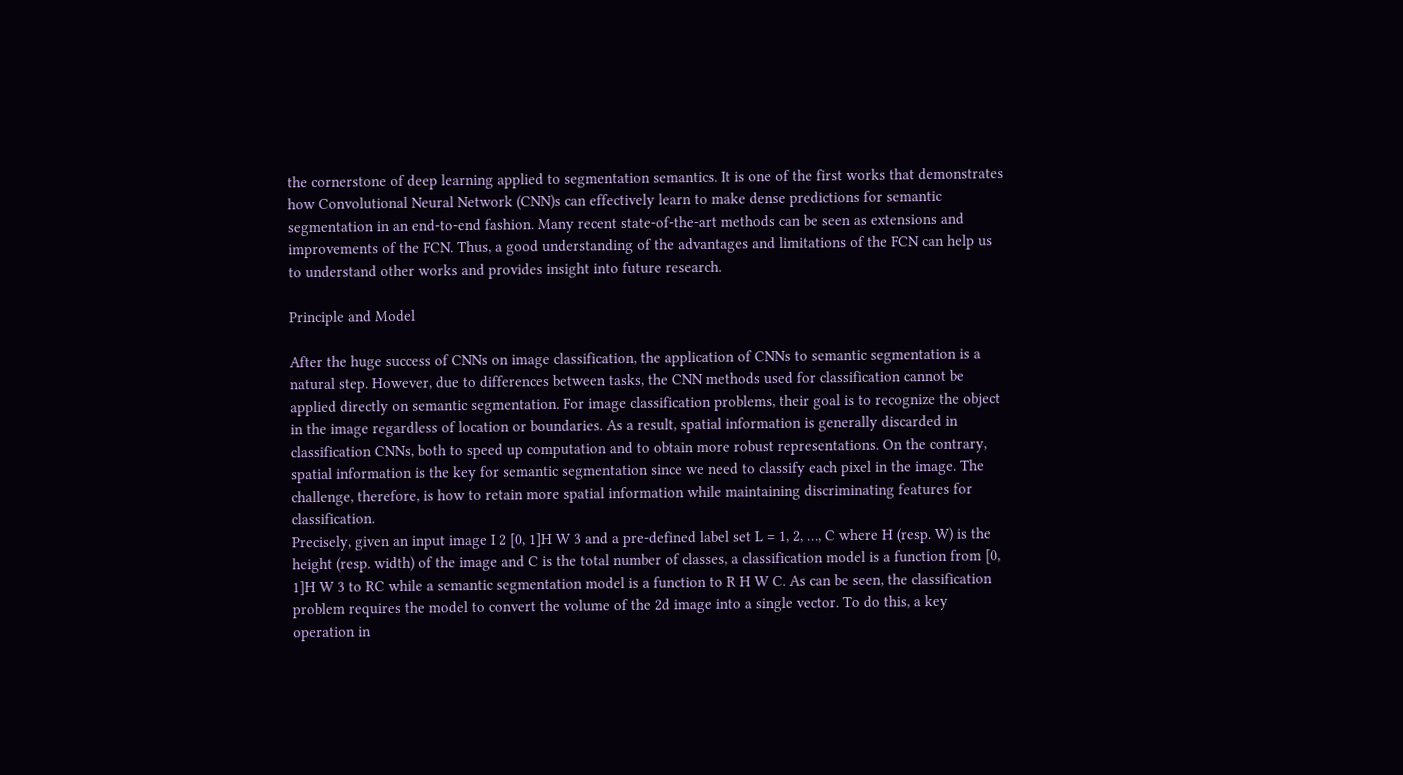the cornerstone of deep learning applied to segmentation semantics. It is one of the first works that demonstrates how Convolutional Neural Network (CNN)s can effectively learn to make dense predictions for semantic segmentation in an end-to-end fashion. Many recent state-of-the-art methods can be seen as extensions and improvements of the FCN. Thus, a good understanding of the advantages and limitations of the FCN can help us to understand other works and provides insight into future research.

Principle and Model

After the huge success of CNNs on image classification, the application of CNNs to semantic segmentation is a natural step. However, due to differences between tasks, the CNN methods used for classification cannot be applied directly on semantic segmentation. For image classification problems, their goal is to recognize the object in the image regardless of location or boundaries. As a result, spatial information is generally discarded in classification CNNs, both to speed up computation and to obtain more robust representations. On the contrary, spatial information is the key for semantic segmentation since we need to classify each pixel in the image. The challenge, therefore, is how to retain more spatial information while maintaining discriminating features for classification.
Precisely, given an input image I 2 [0, 1]H W 3 and a pre-defined label set L = 1, 2, …, C where H (resp. W) is the height (resp. width) of the image and C is the total number of classes, a classification model is a function from [0, 1]H W 3 to RC while a semantic segmentation model is a function to R H W C. As can be seen, the classification problem requires the model to convert the volume of the 2d image into a single vector. To do this, a key operation in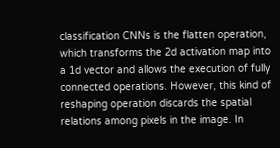classification CNNs is the flatten operation, which transforms the 2d activation map into a 1d vector and allows the execution of fully connected operations. However, this kind of reshaping operation discards the spatial relations among pixels in the image. In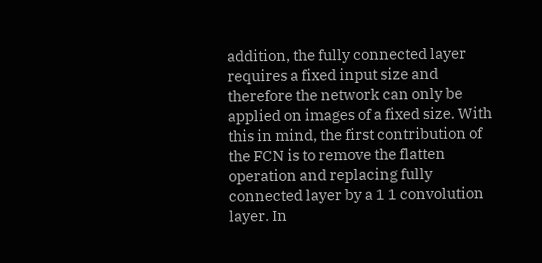addition, the fully connected layer requires a fixed input size and therefore the network can only be applied on images of a fixed size. With this in mind, the first contribution of the FCN is to remove the flatten operation and replacing fully connected layer by a 1 1 convolution layer. In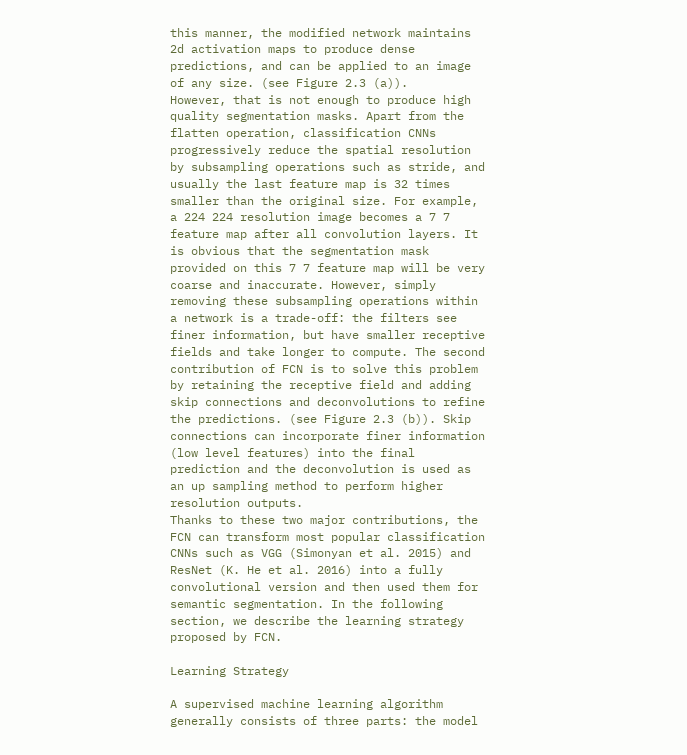this manner, the modified network maintains 2d activation maps to produce dense predictions, and can be applied to an image of any size. (see Figure 2.3 (a)).
However, that is not enough to produce high quality segmentation masks. Apart from the flatten operation, classification CNNs progressively reduce the spatial resolution by subsampling operations such as stride, and usually the last feature map is 32 times smaller than the original size. For example, a 224 224 resolution image becomes a 7 7 feature map after all convolution layers. It is obvious that the segmentation mask provided on this 7 7 feature map will be very coarse and inaccurate. However, simply removing these subsampling operations within a network is a trade-off: the filters see finer information, but have smaller receptive fields and take longer to compute. The second contribution of FCN is to solve this problem by retaining the receptive field and adding skip connections and deconvolutions to refine the predictions. (see Figure 2.3 (b)). Skip connections can incorporate finer information (low level features) into the final prediction and the deconvolution is used as an up sampling method to perform higher resolution outputs.
Thanks to these two major contributions, the FCN can transform most popular classification CNNs such as VGG (Simonyan et al. 2015) and ResNet (K. He et al. 2016) into a fully convolutional version and then used them for semantic segmentation. In the following section, we describe the learning strategy proposed by FCN.

Learning Strategy

A supervised machine learning algorithm generally consists of three parts: the model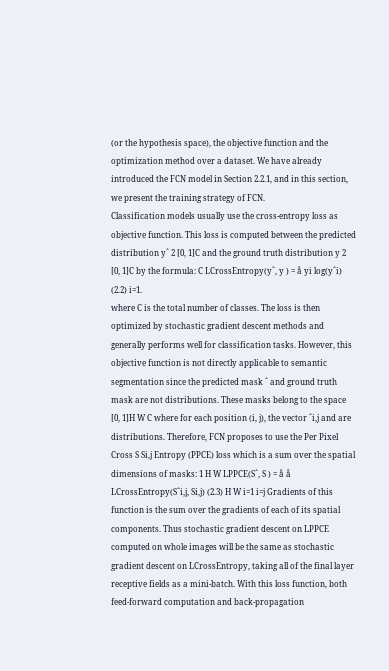(or the hypothesis space), the objective function and the optimization method over a dataset. We have already introduced the FCN model in Section 2.2.1, and in this section, we present the training strategy of FCN.
Classification models usually use the cross-entropy loss as objective function. This loss is computed between the predicted distribution yˆ 2 [0, 1]C and the ground truth distribution y 2 [0, 1]C by the formula: C LCrossEntropy(yˆ, y ) = å yi log(yˆi) (2.2) i=1.
where C is the total number of classes. The loss is then optimized by stochastic gradient descent methods and generally performs well for classification tasks. However, this objective function is not directly applicable to semantic segmentation since the predicted mask ˆ and ground truth mask are not distributions. These masks belong to the space [0, 1]H W C where for each position (i, j), the vector ˆi,j and are distributions. Therefore, FCN proposes to use the Per Pixel Cross S Si,j Entropy (PPCE) loss which is a sum over the spatial dimensions of masks: 1 H W LPPCE(Sˆ, S ) = å å LCrossEntropy(Sˆi,j, Si,j) (2.3) H W i=1 i=j Gradients of this function is the sum over the gradients of each of its spatial components. Thus stochastic gradient descent on LPPCE computed on whole images will be the same as stochastic gradient descent on LCrossEntropy, taking all of the final layer receptive fields as a mini-batch. With this loss function, both feed-forward computation and back-propagation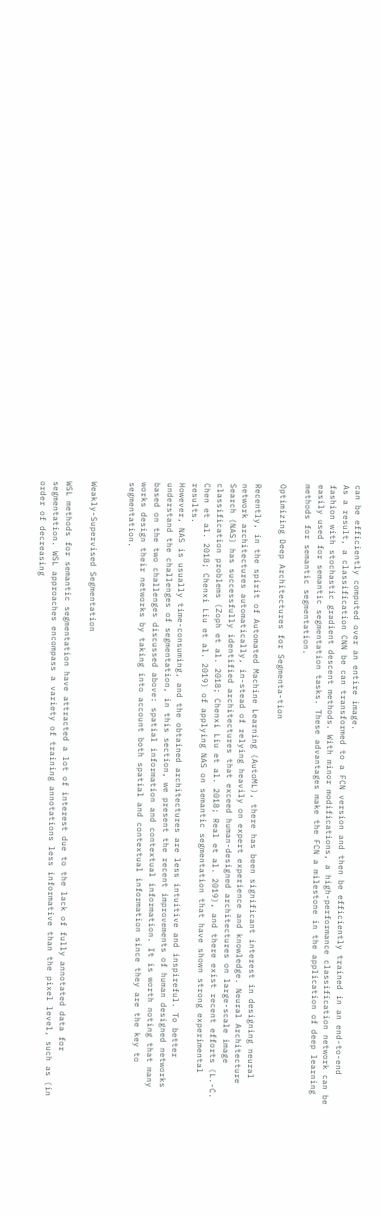can be efficiently computed over an entire image.
As a result, a classification CNN be can transformed to a FCN version and then be efficiently trained in an end-to-end fashion with stochastic gradient descent methods. With minor modifications, a high-performance classification network can be easily used for semantic segmentation tasks. These advantages make the FCN a milestone in the application of deep learning methods for semantic segmentation.

Optimizing Deep Architectures for Segmenta-tion

Recently, in the spirit of Automated Machine Learning (AutoML), there has been significant interest in designing neural network architectures automatically, in-stead of relying heavily on expert experience and knowledge. Neural Architecture Search (NAS) has successfully identified architectures that exceed human-designed architectures on large-scale image classification problems (Zoph et al. 2018; Chenxi Liu et al. 2018; Real et al. 2019), and there exist recent efforts (L.-C. Chen et al. 2018; Chenxi Liu et al. 2019) of applying NAS on semantic segmentation that have shown strong experimental results.
However, NAS is usually time-consuming, and the obtained architectures are less intuitive and inspireful. To better understand the challenges of segmentation, in this section, we present the recent improvements of human designed networks based on the two challenges discussed above: spatial information and contextual information. It is worth noting that many works design their networks by taking into account both spatial and contextual information since they are the key to segmentation.


Weakly-Supervised Segmentation

WSL methods for semantic segmentation have attracted a lot of interest due to the lack of fully annotated data for segmentation. WSL approaches encompass a variety of training annotations less informative than the pixel level, such as (in order of decreasing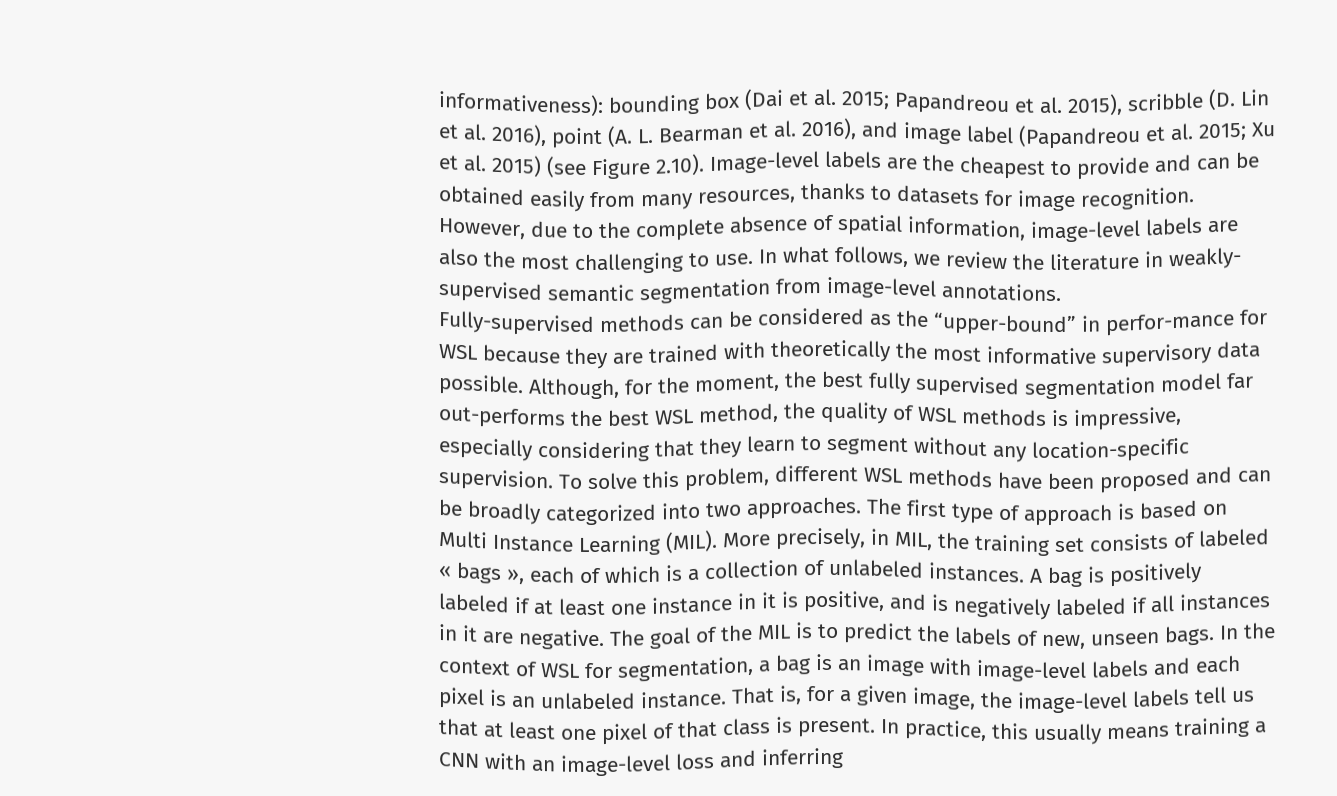informativeness): bounding box (Dai et al. 2015; Papandreou et al. 2015), scribble (D. Lin et al. 2016), point (A. L. Bearman et al. 2016), and image label (Papandreou et al. 2015; Xu et al. 2015) (see Figure 2.10). Image-level labels are the cheapest to provide and can be obtained easily from many resources, thanks to datasets for image recognition. However, due to the complete absence of spatial information, image-level labels are also the most challenging to use. In what follows, we review the literature in weakly-supervised semantic segmentation from image-level annotations.
Fully-supervised methods can be considered as the “upper-bound” in perfor-mance for WSL because they are trained with theoretically the most informative supervisory data possible. Although, for the moment, the best fully supervised segmentation model far out-performs the best WSL method, the quality of WSL methods is impressive, especially considering that they learn to segment without any location-specific supervision. To solve this problem, different WSL methods have been proposed and can be broadly categorized into two approaches. The first type of approach is based on Multi Instance Learning (MIL). More precisely, in MIL, the training set consists of labeled « bags », each of which is a collection of unlabeled instances. A bag is positively labeled if at least one instance in it is positive, and is negatively labeled if all instances in it are negative. The goal of the MIL is to predict the labels of new, unseen bags. In the context of WSL for segmentation, a bag is an image with image-level labels and each pixel is an unlabeled instance. That is, for a given image, the image-level labels tell us that at least one pixel of that class is present. In practice, this usually means training a CNN with an image-level loss and inferring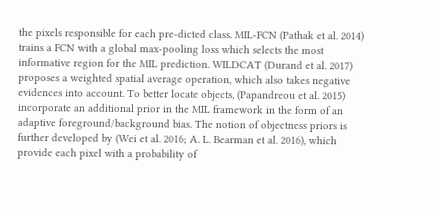the pixels responsible for each pre-dicted class. MIL-FCN (Pathak et al. 2014) trains a FCN with a global max-pooling loss which selects the most informative region for the MIL prediction. WILDCAT (Durand et al. 2017) proposes a weighted spatial average operation, which also takes negative evidences into account. To better locate objects, (Papandreou et al. 2015) incorporate an additional prior in the MIL framework in the form of an adaptive foreground/background bias. The notion of objectness priors is further developed by (Wei et al. 2016; A. L. Bearman et al. 2016), which provide each pixel with a probability of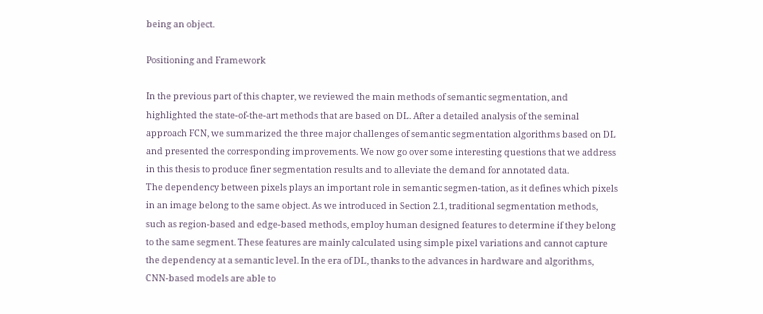being an object.

Positioning and Framework

In the previous part of this chapter, we reviewed the main methods of semantic segmentation, and highlighted the state-of-the-art methods that are based on DL. After a detailed analysis of the seminal approach FCN, we summarized the three major challenges of semantic segmentation algorithms based on DL and presented the corresponding improvements. We now go over some interesting questions that we address in this thesis to produce finer segmentation results and to alleviate the demand for annotated data.
The dependency between pixels plays an important role in semantic segmen-tation, as it defines which pixels in an image belong to the same object. As we introduced in Section 2.1, traditional segmentation methods, such as region-based and edge-based methods, employ human designed features to determine if they belong to the same segment. These features are mainly calculated using simple pixel variations and cannot capture the dependency at a semantic level. In the era of DL, thanks to the advances in hardware and algorithms, CNN-based models are able to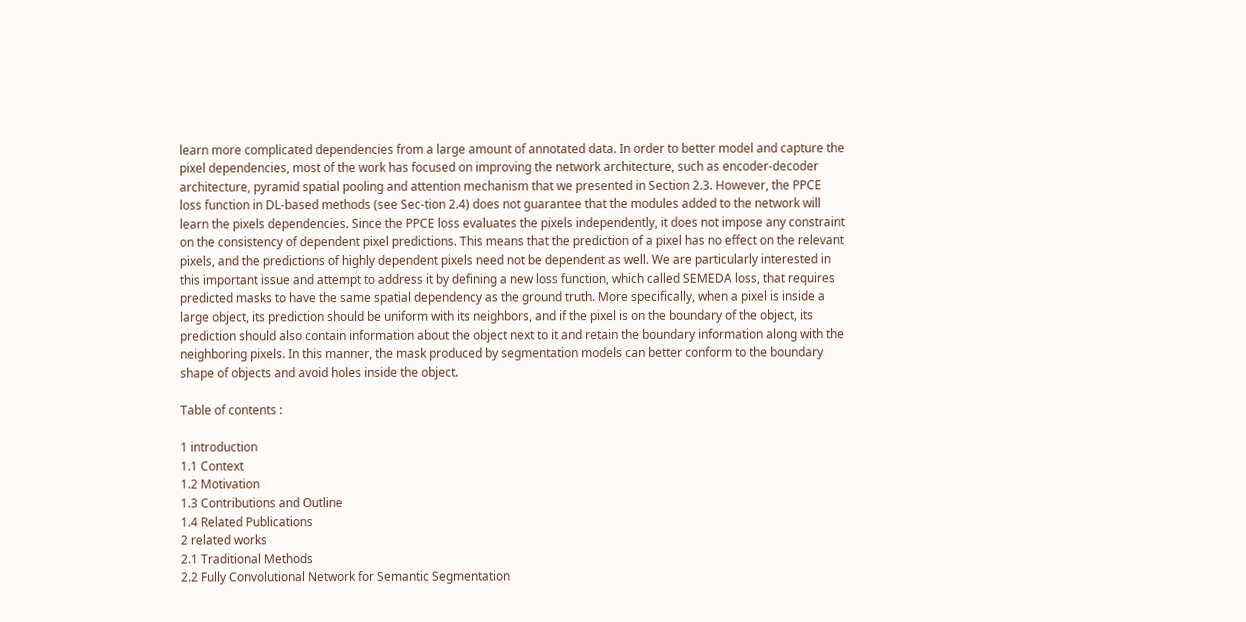learn more complicated dependencies from a large amount of annotated data. In order to better model and capture the pixel dependencies, most of the work has focused on improving the network architecture, such as encoder-decoder architecture, pyramid spatial pooling and attention mechanism that we presented in Section 2.3. However, the PPCE loss function in DL-based methods (see Sec-tion 2.4) does not guarantee that the modules added to the network will learn the pixels dependencies. Since the PPCE loss evaluates the pixels independently, it does not impose any constraint on the consistency of dependent pixel predictions. This means that the prediction of a pixel has no effect on the relevant pixels, and the predictions of highly dependent pixels need not be dependent as well. We are particularly interested in this important issue and attempt to address it by defining a new loss function, which called SEMEDA loss, that requires predicted masks to have the same spatial dependency as the ground truth. More specifically, when a pixel is inside a large object, its prediction should be uniform with its neighbors, and if the pixel is on the boundary of the object, its prediction should also contain information about the object next to it and retain the boundary information along with the neighboring pixels. In this manner, the mask produced by segmentation models can better conform to the boundary shape of objects and avoid holes inside the object.

Table of contents :

1 introduction
1.1 Context
1.2 Motivation
1.3 Contributions and Outline
1.4 Related Publications
2 related works
2.1 Traditional Methods
2.2 Fully Convolutional Network for Semantic Segmentation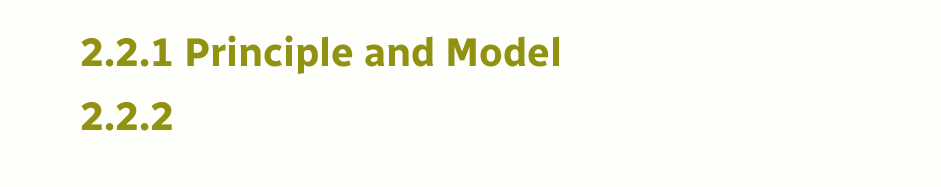2.2.1 Principle and Model
2.2.2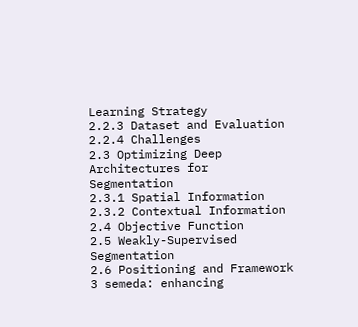Learning Strategy
2.2.3 Dataset and Evaluation
2.2.4 Challenges
2.3 Optimizing Deep Architectures for Segmentation
2.3.1 Spatial Information
2.3.2 Contextual Information
2.4 Objective Function
2.5 Weakly-Supervised Segmentation
2.6 Positioning and Framework
3 semeda: enhancing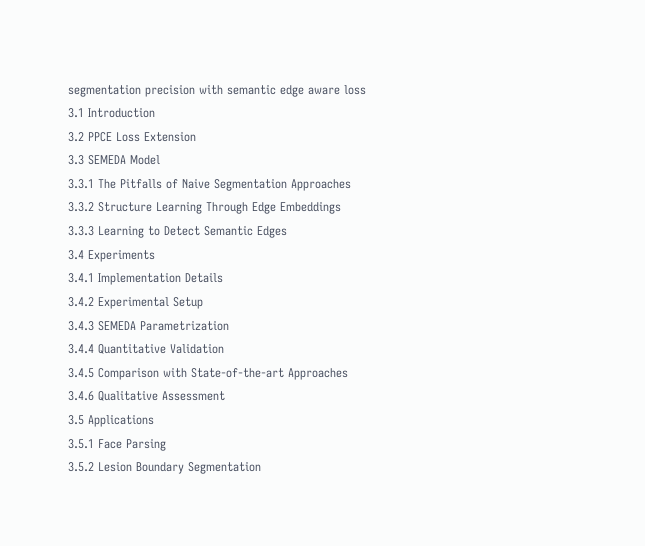segmentation precision with semantic edge aware loss
3.1 Introduction
3.2 PPCE Loss Extension
3.3 SEMEDA Model
3.3.1 The Pitfalls of Naive Segmentation Approaches
3.3.2 Structure Learning Through Edge Embeddings
3.3.3 Learning to Detect Semantic Edges
3.4 Experiments
3.4.1 Implementation Details
3.4.2 Experimental Setup
3.4.3 SEMEDA Parametrization
3.4.4 Quantitative Validation
3.4.5 Comparison with State-of-the-art Approaches
3.4.6 Qualitative Assessment
3.5 Applications
3.5.1 Face Parsing
3.5.2 Lesion Boundary Segmentation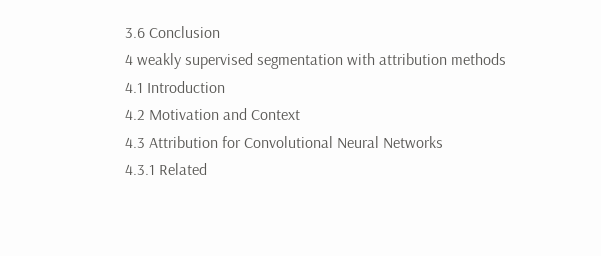3.6 Conclusion
4 weakly supervised segmentation with attribution methods
4.1 Introduction
4.2 Motivation and Context
4.3 Attribution for Convolutional Neural Networks
4.3.1 Related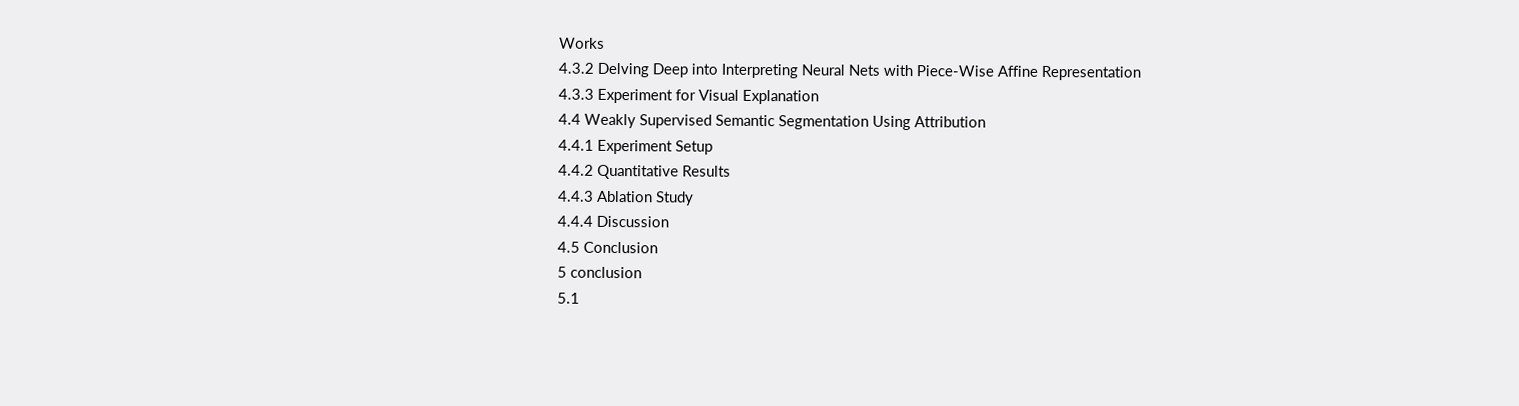Works
4.3.2 Delving Deep into Interpreting Neural Nets with Piece-Wise Affine Representation
4.3.3 Experiment for Visual Explanation
4.4 Weakly Supervised Semantic Segmentation Using Attribution
4.4.1 Experiment Setup
4.4.2 Quantitative Results
4.4.3 Ablation Study
4.4.4 Discussion
4.5 Conclusion
5 conclusion
5.1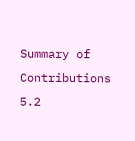Summary of Contributions
5.2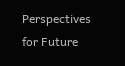Perspectives for Future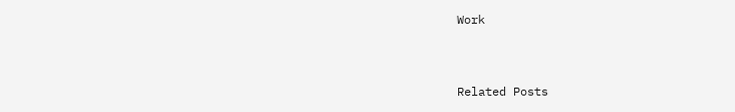Work


Related Posts